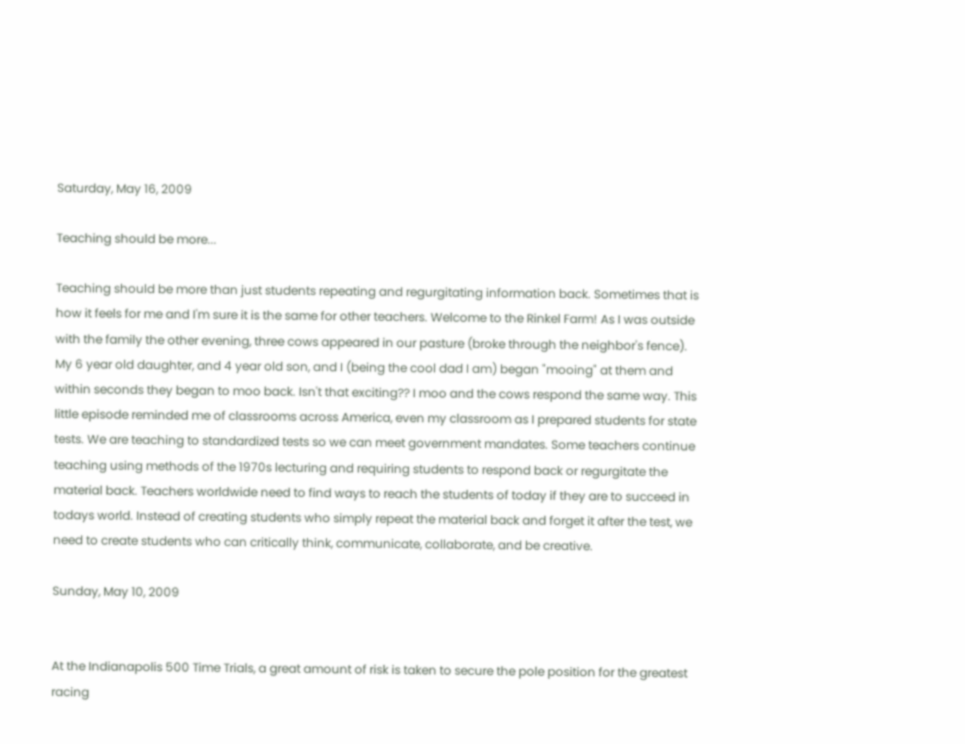Saturday, May 16, 2009

Teaching should be more...

Teaching should be more than just students repeating and regurgitating information back. Sometimes that is how it feels for me and I'm sure it is the same for other teachers. Welcome to the Rinkel Farm! As I was outside with the family the other evening, three cows appeared in our pasture (broke through the neighbor's fence). My 6 year old daughter, and 4 year old son, and I (being the cool dad I am) began "mooing" at them and within seconds they began to moo back. Isn't that exciting?? I moo and the cows respond the same way. This little episode reminded me of classrooms across America, even my classroom as I prepared students for state tests. We are teaching to standardized tests so we can meet government mandates. Some teachers continue teaching using methods of the 1970s lecturing and requiring students to respond back or regurgitate the material back. Teachers worldwide need to find ways to reach the students of today if they are to succeed in todays world. Instead of creating students who simply repeat the material back and forget it after the test, we need to create students who can critically think, communicate, collaborate, and be creative.

Sunday, May 10, 2009


At the Indianapolis 500 Time Trials, a great amount of risk is taken to secure the pole position for the greatest racing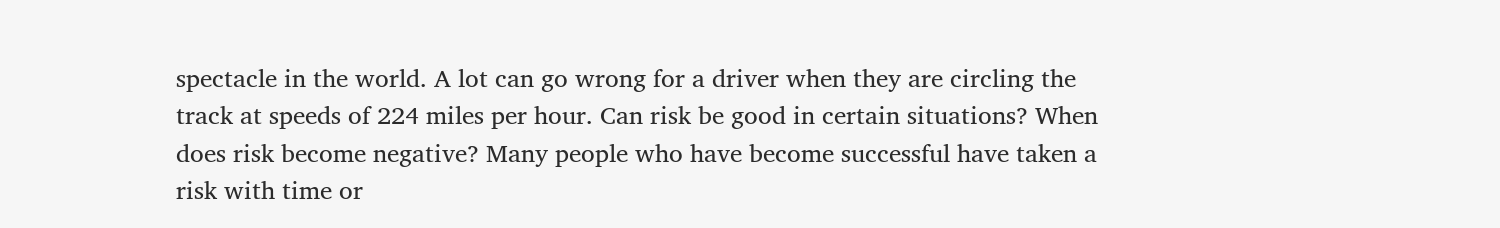spectacle in the world. A lot can go wrong for a driver when they are circling the track at speeds of 224 miles per hour. Can risk be good in certain situations? When does risk become negative? Many people who have become successful have taken a risk with time or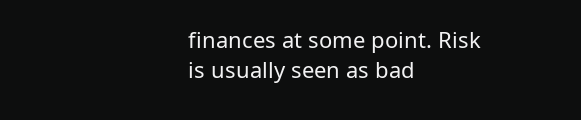finances at some point. Risk is usually seen as bad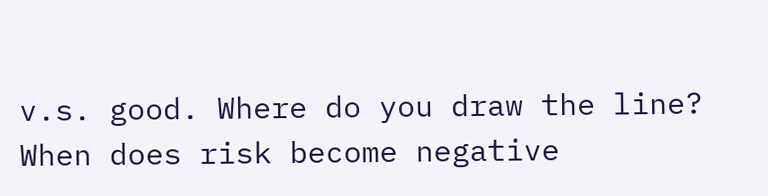v.s. good. Where do you draw the line? When does risk become negative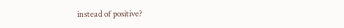instead of positive?